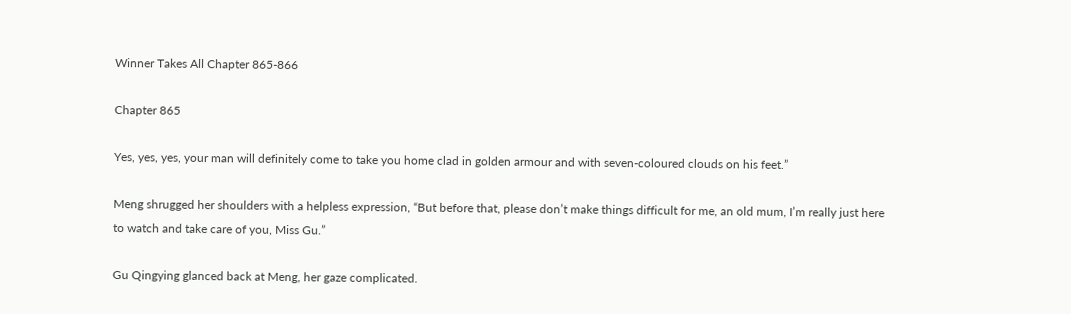Winner Takes All Chapter 865-866

Chapter 865

Yes, yes, yes, your man will definitely come to take you home clad in golden armour and with seven-coloured clouds on his feet.”

Meng shrugged her shoulders with a helpless expression, “But before that, please don’t make things difficult for me, an old mum, I’m really just here to watch and take care of you, Miss Gu.”

Gu Qingying glanced back at Meng, her gaze complicated.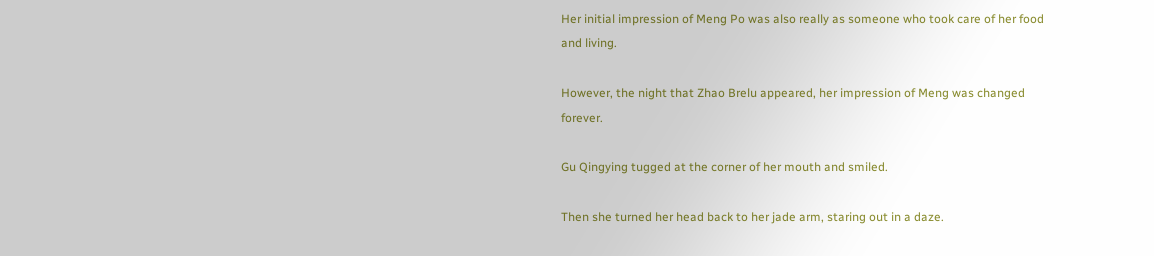Her initial impression of Meng Po was also really as someone who took care of her food and living.

However, the night that Zhao Brelu appeared, her impression of Meng was changed forever.

Gu Qingying tugged at the corner of her mouth and smiled.

Then she turned her head back to her jade arm, staring out in a daze.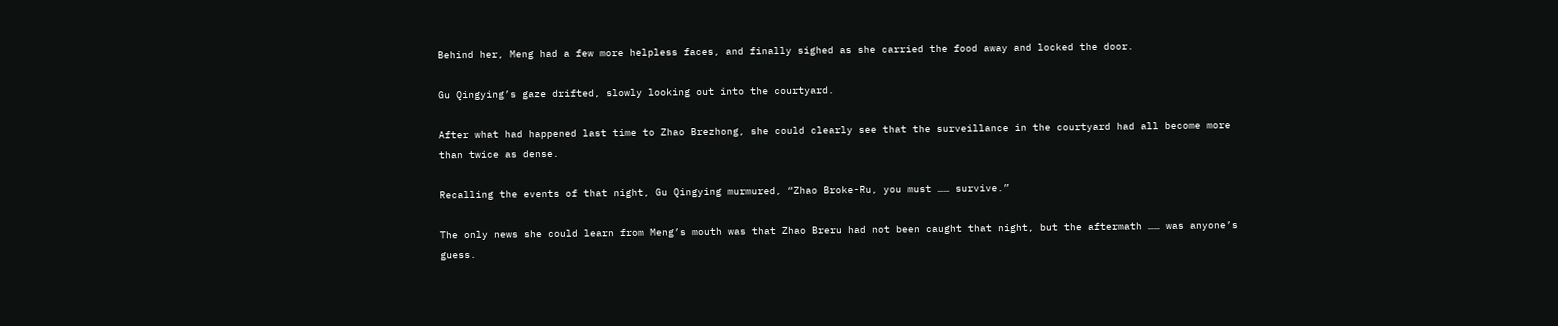Behind her, Meng had a few more helpless faces, and finally sighed as she carried the food away and locked the door.

Gu Qingying’s gaze drifted, slowly looking out into the courtyard.

After what had happened last time to Zhao Brezhong, she could clearly see that the surveillance in the courtyard had all become more than twice as dense.

Recalling the events of that night, Gu Qingying murmured, “Zhao Broke-Ru, you must …… survive.”

The only news she could learn from Meng’s mouth was that Zhao Breru had not been caught that night, but the aftermath …… was anyone’s guess.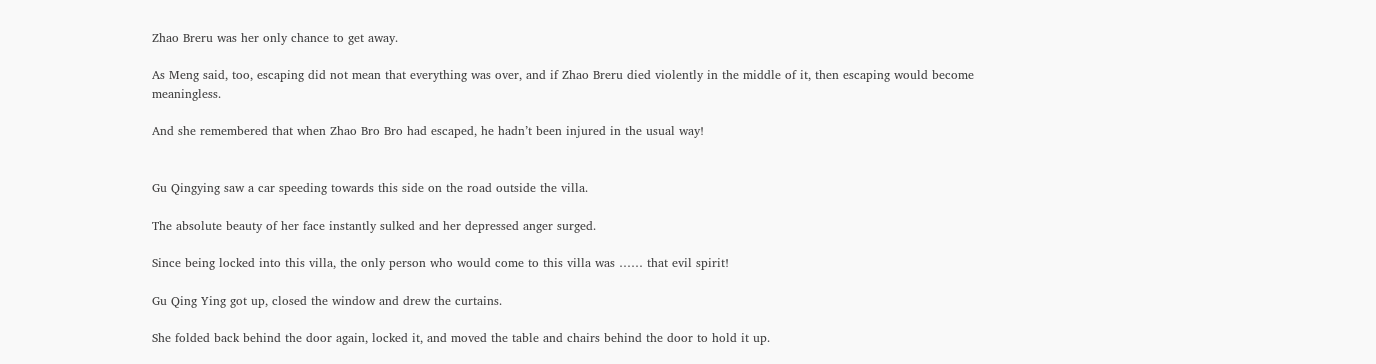Zhao Breru was her only chance to get away.

As Meng said, too, escaping did not mean that everything was over, and if Zhao Breru died violently in the middle of it, then escaping would become meaningless.

And she remembered that when Zhao Bro Bro had escaped, he hadn’t been injured in the usual way!


Gu Qingying saw a car speeding towards this side on the road outside the villa.

The absolute beauty of her face instantly sulked and her depressed anger surged.

Since being locked into this villa, the only person who would come to this villa was …… that evil spirit!

Gu Qing Ying got up, closed the window and drew the curtains.

She folded back behind the door again, locked it, and moved the table and chairs behind the door to hold it up.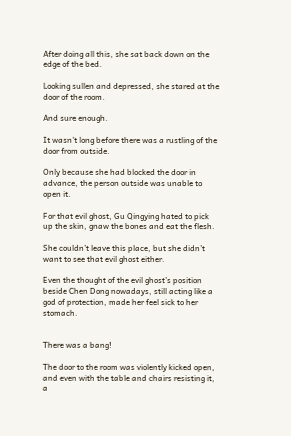After doing all this, she sat back down on the edge of the bed.

Looking sullen and depressed, she stared at the door of the room.

And sure enough.

It wasn’t long before there was a rustling of the door from outside.

Only because she had blocked the door in advance, the person outside was unable to open it.

For that evil ghost, Gu Qingying hated to pick up the skin, gnaw the bones and eat the flesh.

She couldn’t leave this place, but she didn’t want to see that evil ghost either.

Even the thought of the evil ghost’s position beside Chen Dong nowadays, still acting like a god of protection, made her feel sick to her stomach.


There was a bang!

The door to the room was violently kicked open, and even with the table and chairs resisting it, a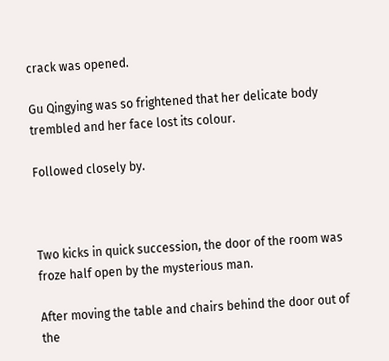crack was opened.

Gu Qingying was so frightened that her delicate body trembled and her face lost its colour.

Followed closely by.



Two kicks in quick succession, the door of the room was froze half open by the mysterious man.

After moving the table and chairs behind the door out of the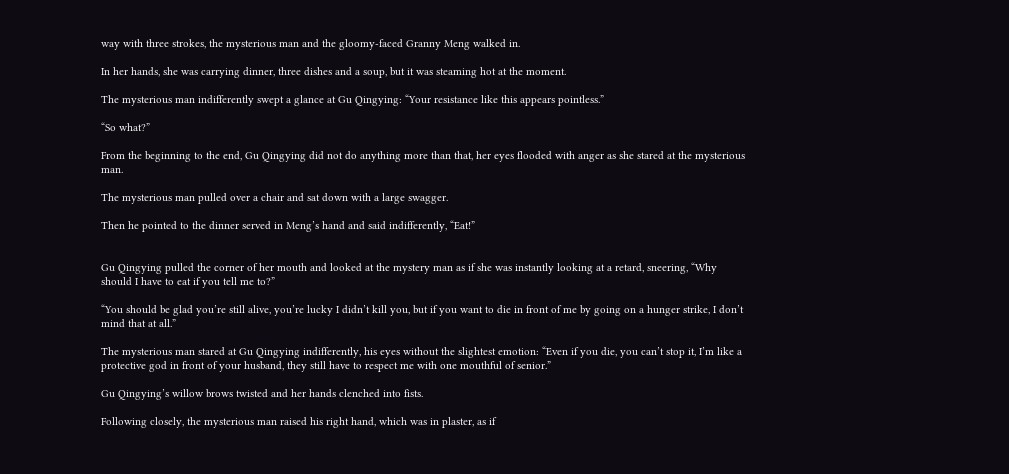way with three strokes, the mysterious man and the gloomy-faced Granny Meng walked in.

In her hands, she was carrying dinner, three dishes and a soup, but it was steaming hot at the moment.

The mysterious man indifferently swept a glance at Gu Qingying: “Your resistance like this appears pointless.”

“So what?”

From the beginning to the end, Gu Qingying did not do anything more than that, her eyes flooded with anger as she stared at the mysterious man.

The mysterious man pulled over a chair and sat down with a large swagger.

Then he pointed to the dinner served in Meng’s hand and said indifferently, “Eat!”


Gu Qingying pulled the corner of her mouth and looked at the mystery man as if she was instantly looking at a retard, sneering, “Why should I have to eat if you tell me to?”

“You should be glad you’re still alive, you’re lucky I didn’t kill you, but if you want to die in front of me by going on a hunger strike, I don’t mind that at all.”

The mysterious man stared at Gu Qingying indifferently, his eyes without the slightest emotion: “Even if you die, you can’t stop it, I’m like a protective god in front of your husband, they still have to respect me with one mouthful of senior.”

Gu Qingying’s willow brows twisted and her hands clenched into fists.

Following closely, the mysterious man raised his right hand, which was in plaster, as if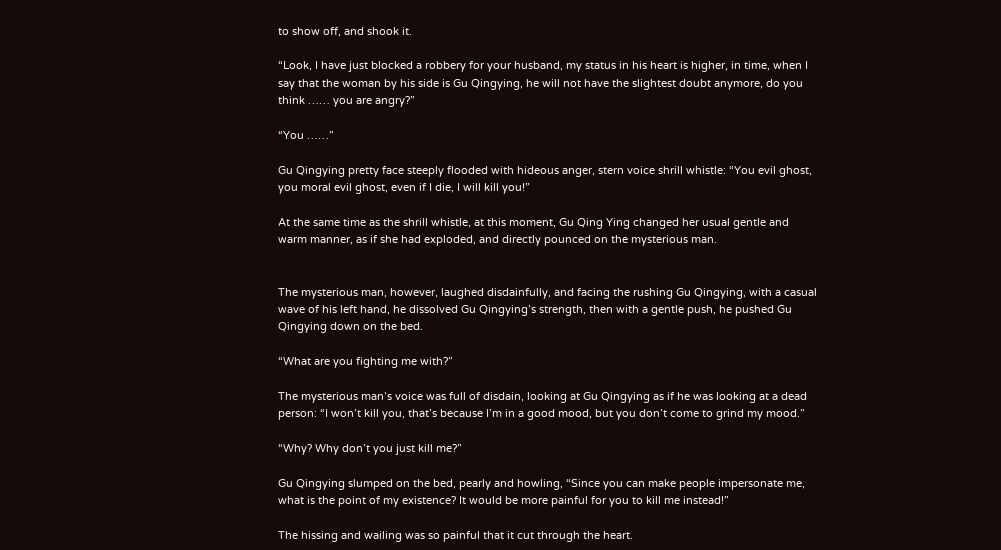to show off, and shook it.

“Look, I have just blocked a robbery for your husband, my status in his heart is higher, in time, when I say that the woman by his side is Gu Qingying, he will not have the slightest doubt anymore, do you think …… you are angry?”

“You ……”

Gu Qingying pretty face steeply flooded with hideous anger, stern voice shrill whistle: “You evil ghost, you moral evil ghost, even if I die, I will kill you!”

At the same time as the shrill whistle, at this moment, Gu Qing Ying changed her usual gentle and warm manner, as if she had exploded, and directly pounced on the mysterious man.


The mysterious man, however, laughed disdainfully, and facing the rushing Gu Qingying, with a casual wave of his left hand, he dissolved Gu Qingying’s strength, then with a gentle push, he pushed Gu Qingying down on the bed.

“What are you fighting me with?”

The mysterious man’s voice was full of disdain, looking at Gu Qingying as if he was looking at a dead person: “I won’t kill you, that’s because I’m in a good mood, but you don’t come to grind my mood.”

“Why? Why don’t you just kill me?”

Gu Qingying slumped on the bed, pearly and howling, “Since you can make people impersonate me, what is the point of my existence? It would be more painful for you to kill me instead!”

The hissing and wailing was so painful that it cut through the heart.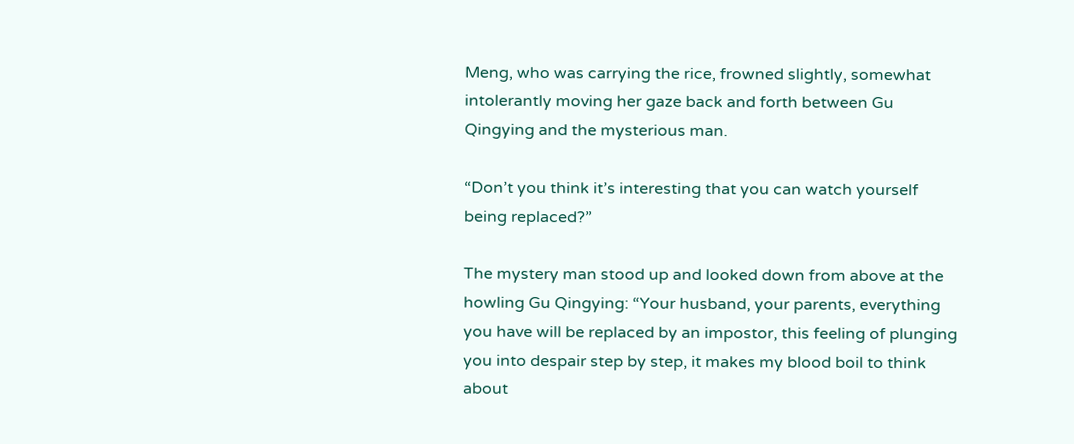Meng, who was carrying the rice, frowned slightly, somewhat intolerantly moving her gaze back and forth between Gu Qingying and the mysterious man.

“Don’t you think it’s interesting that you can watch yourself being replaced?”

The mystery man stood up and looked down from above at the howling Gu Qingying: “Your husband, your parents, everything you have will be replaced by an impostor, this feeling of plunging you into despair step by step, it makes my blood boil to think about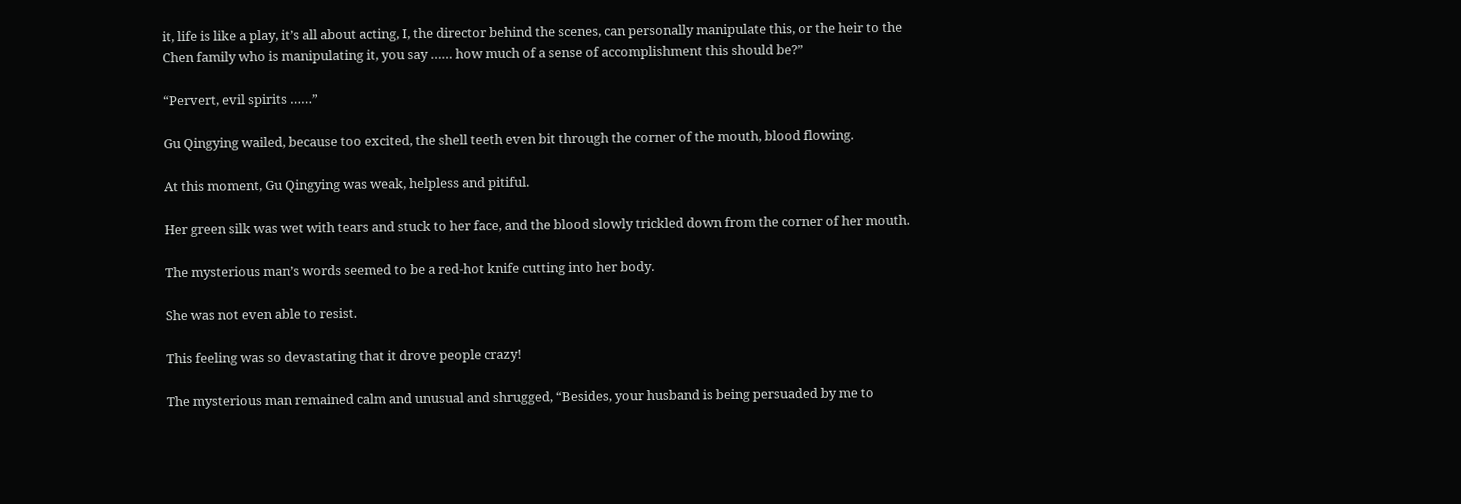it, life is like a play, it’s all about acting, I, the director behind the scenes, can personally manipulate this, or the heir to the Chen family who is manipulating it, you say …… how much of a sense of accomplishment this should be?”

“Pervert, evil spirits ……”

Gu Qingying wailed, because too excited, the shell teeth even bit through the corner of the mouth, blood flowing.

At this moment, Gu Qingying was weak, helpless and pitiful.

Her green silk was wet with tears and stuck to her face, and the blood slowly trickled down from the corner of her mouth.

The mysterious man’s words seemed to be a red-hot knife cutting into her body.

She was not even able to resist.

This feeling was so devastating that it drove people crazy!

The mysterious man remained calm and unusual and shrugged, “Besides, your husband is being persuaded by me to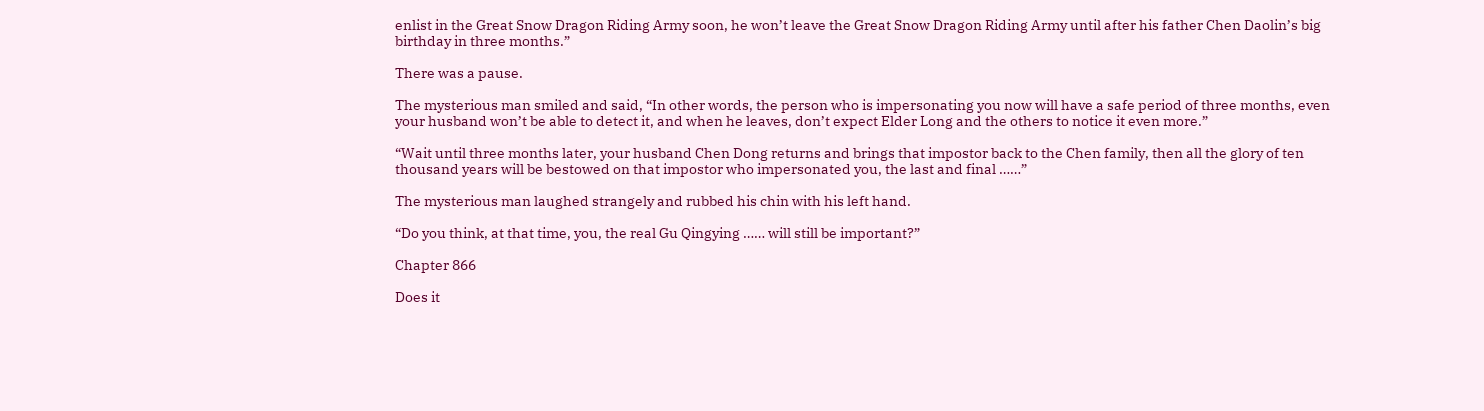enlist in the Great Snow Dragon Riding Army soon, he won’t leave the Great Snow Dragon Riding Army until after his father Chen Daolin’s big birthday in three months.”

There was a pause.

The mysterious man smiled and said, “In other words, the person who is impersonating you now will have a safe period of three months, even your husband won’t be able to detect it, and when he leaves, don’t expect Elder Long and the others to notice it even more.”

“Wait until three months later, your husband Chen Dong returns and brings that impostor back to the Chen family, then all the glory of ten thousand years will be bestowed on that impostor who impersonated you, the last and final ……”

The mysterious man laughed strangely and rubbed his chin with his left hand.

“Do you think, at that time, you, the real Gu Qingying …… will still be important?”

Chapter 866

Does it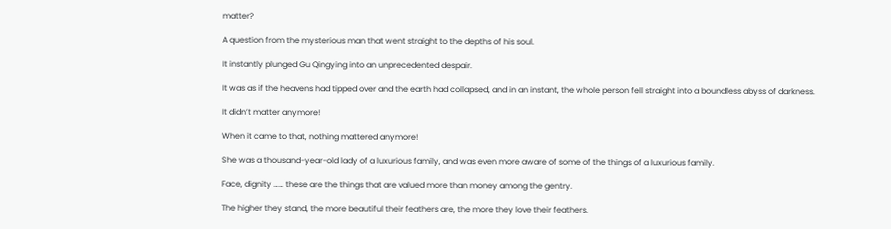matter?

A question from the mysterious man that went straight to the depths of his soul.

It instantly plunged Gu Qingying into an unprecedented despair.

It was as if the heavens had tipped over and the earth had collapsed, and in an instant, the whole person fell straight into a boundless abyss of darkness.

It didn’t matter anymore!

When it came to that, nothing mattered anymore!

She was a thousand-year-old lady of a luxurious family, and was even more aware of some of the things of a luxurious family.

Face, dignity …… these are the things that are valued more than money among the gentry.

The higher they stand, the more beautiful their feathers are, the more they love their feathers.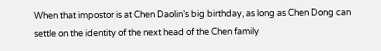When that impostor is at Chen Daolin’s big birthday, as long as Chen Dong can settle on the identity of the next head of the Chen family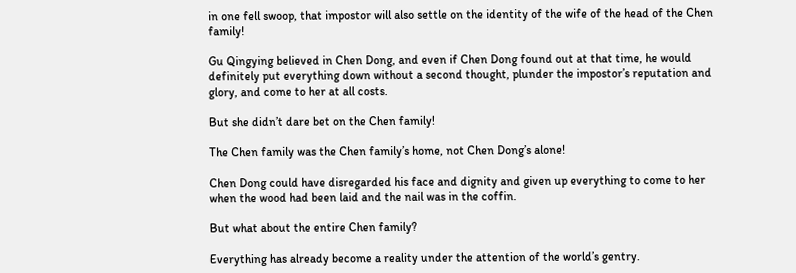in one fell swoop, that impostor will also settle on the identity of the wife of the head of the Chen family!

Gu Qingying believed in Chen Dong, and even if Chen Dong found out at that time, he would definitely put everything down without a second thought, plunder the impostor’s reputation and glory, and come to her at all costs.

But she didn’t dare bet on the Chen family!

The Chen family was the Chen family’s home, not Chen Dong’s alone!

Chen Dong could have disregarded his face and dignity and given up everything to come to her when the wood had been laid and the nail was in the coffin.

But what about the entire Chen family?

Everything has already become a reality under the attention of the world’s gentry.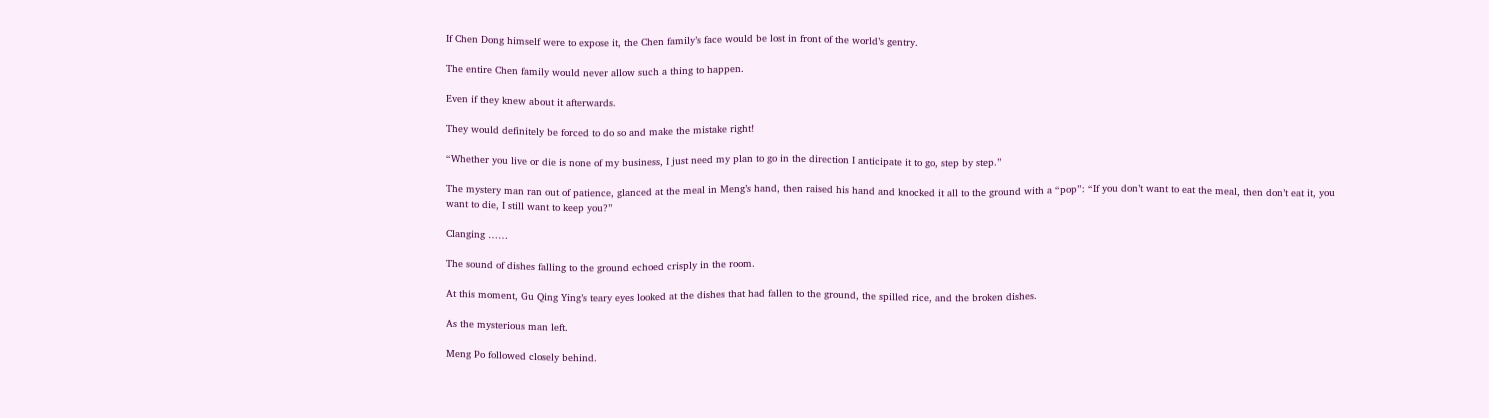If Chen Dong himself were to expose it, the Chen family’s face would be lost in front of the world’s gentry.

The entire Chen family would never allow such a thing to happen.

Even if they knew about it afterwards.

They would definitely be forced to do so and make the mistake right!

“Whether you live or die is none of my business, I just need my plan to go in the direction I anticipate it to go, step by step.”

The mystery man ran out of patience, glanced at the meal in Meng’s hand, then raised his hand and knocked it all to the ground with a “pop”: “If you don’t want to eat the meal, then don’t eat it, you want to die, I still want to keep you?”

Clanging ……

The sound of dishes falling to the ground echoed crisply in the room.

At this moment, Gu Qing Ying’s teary eyes looked at the dishes that had fallen to the ground, the spilled rice, and the broken dishes.

As the mysterious man left.

Meng Po followed closely behind.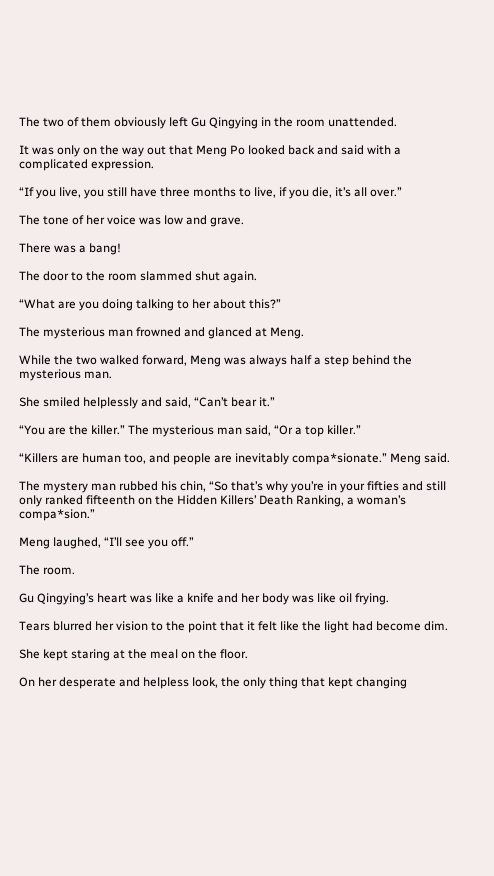The two of them obviously left Gu Qingying in the room unattended.

It was only on the way out that Meng Po looked back and said with a complicated expression.

“If you live, you still have three months to live, if you die, it’s all over.”

The tone of her voice was low and grave.

There was a bang!

The door to the room slammed shut again.

“What are you doing talking to her about this?”

The mysterious man frowned and glanced at Meng.

While the two walked forward, Meng was always half a step behind the mysterious man.

She smiled helplessly and said, “Can’t bear it.”

“You are the killer.” The mysterious man said, “Or a top killer.”

“Killers are human too, and people are inevitably compa*sionate.” Meng said.

The mystery man rubbed his chin, “So that’s why you’re in your fifties and still only ranked fifteenth on the Hidden Killers’ Death Ranking, a woman’s compa*sion.”

Meng laughed, “I’ll see you off.”

The room.

Gu Qingying’s heart was like a knife and her body was like oil frying.

Tears blurred her vision to the point that it felt like the light had become dim.

She kept staring at the meal on the floor.

On her desperate and helpless look, the only thing that kept changing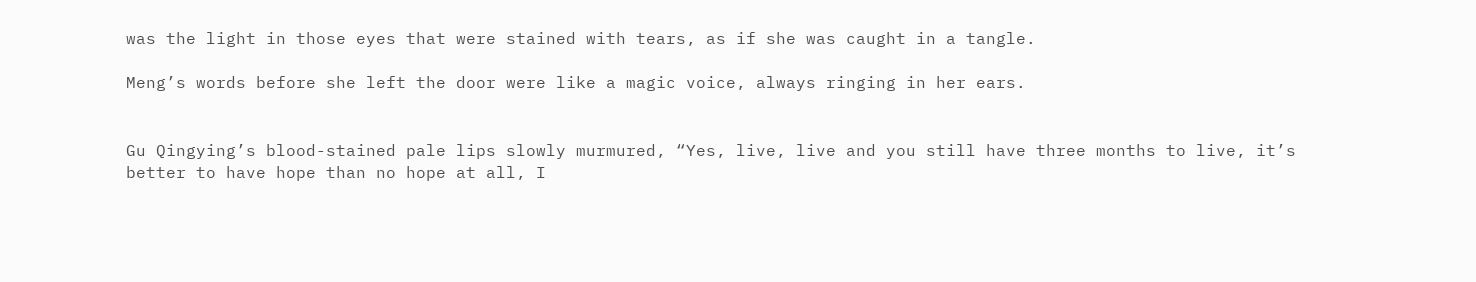was the light in those eyes that were stained with tears, as if she was caught in a tangle.

Meng’s words before she left the door were like a magic voice, always ringing in her ears.


Gu Qingying’s blood-stained pale lips slowly murmured, “Yes, live, live and you still have three months to live, it’s better to have hope than no hope at all, I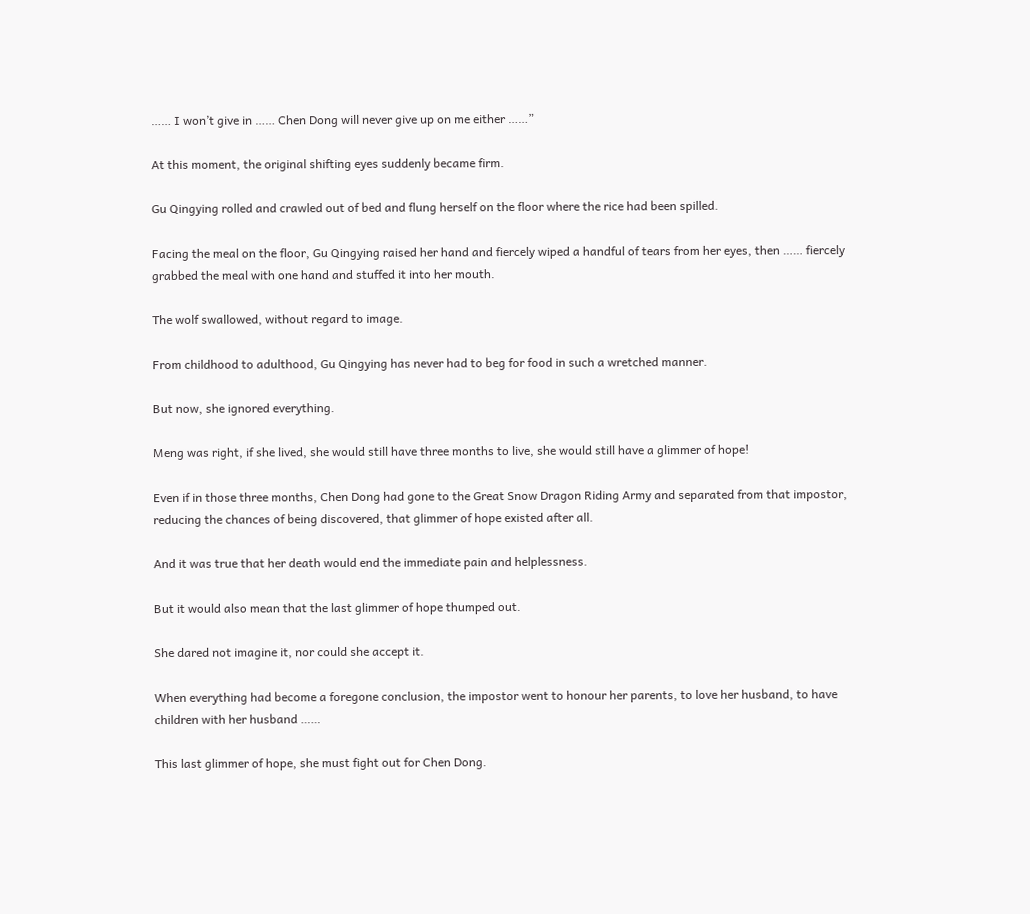…… I won’t give in …… Chen Dong will never give up on me either ……”

At this moment, the original shifting eyes suddenly became firm.

Gu Qingying rolled and crawled out of bed and flung herself on the floor where the rice had been spilled.

Facing the meal on the floor, Gu Qingying raised her hand and fiercely wiped a handful of tears from her eyes, then …… fiercely grabbed the meal with one hand and stuffed it into her mouth.

The wolf swallowed, without regard to image.

From childhood to adulthood, Gu Qingying has never had to beg for food in such a wretched manner.

But now, she ignored everything.

Meng was right, if she lived, she would still have three months to live, she would still have a glimmer of hope!

Even if in those three months, Chen Dong had gone to the Great Snow Dragon Riding Army and separated from that impostor, reducing the chances of being discovered, that glimmer of hope existed after all.

And it was true that her death would end the immediate pain and helplessness.

But it would also mean that the last glimmer of hope thumped out.

She dared not imagine it, nor could she accept it.

When everything had become a foregone conclusion, the impostor went to honour her parents, to love her husband, to have children with her husband ……

This last glimmer of hope, she must fight out for Chen Dong.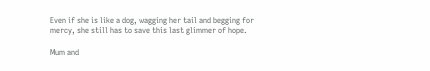Even if she is like a dog, wagging her tail and begging for mercy, she still has to save this last glimmer of hope.

Mum and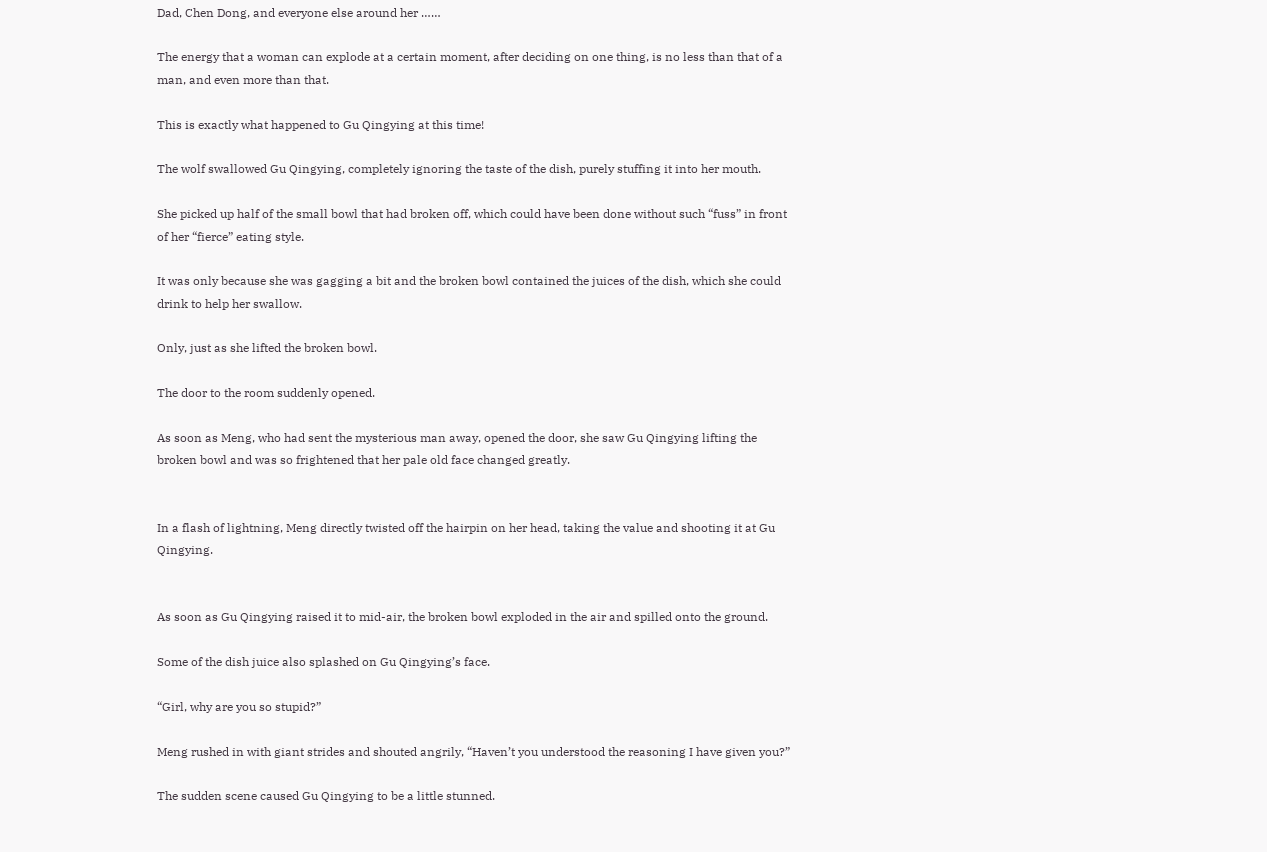Dad, Chen Dong, and everyone else around her ……

The energy that a woman can explode at a certain moment, after deciding on one thing, is no less than that of a man, and even more than that.

This is exactly what happened to Gu Qingying at this time!

The wolf swallowed Gu Qingying, completely ignoring the taste of the dish, purely stuffing it into her mouth.

She picked up half of the small bowl that had broken off, which could have been done without such “fuss” in front of her “fierce” eating style.

It was only because she was gagging a bit and the broken bowl contained the juices of the dish, which she could drink to help her swallow.

Only, just as she lifted the broken bowl.

The door to the room suddenly opened.

As soon as Meng, who had sent the mysterious man away, opened the door, she saw Gu Qingying lifting the broken bowl and was so frightened that her pale old face changed greatly.


In a flash of lightning, Meng directly twisted off the hairpin on her head, taking the value and shooting it at Gu Qingying.


As soon as Gu Qingying raised it to mid-air, the broken bowl exploded in the air and spilled onto the ground.

Some of the dish juice also splashed on Gu Qingying’s face.

“Girl, why are you so stupid?”

Meng rushed in with giant strides and shouted angrily, “Haven’t you understood the reasoning I have given you?”

The sudden scene caused Gu Qingying to be a little stunned.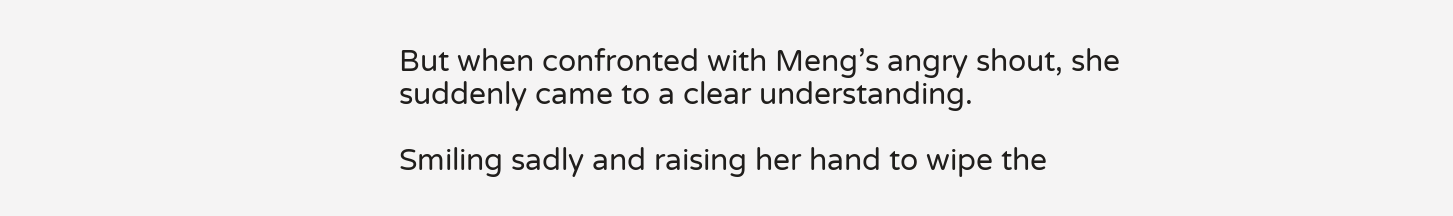But when confronted with Meng’s angry shout, she suddenly came to a clear understanding.

Smiling sadly and raising her hand to wipe the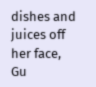dishes and juices off her face, Gu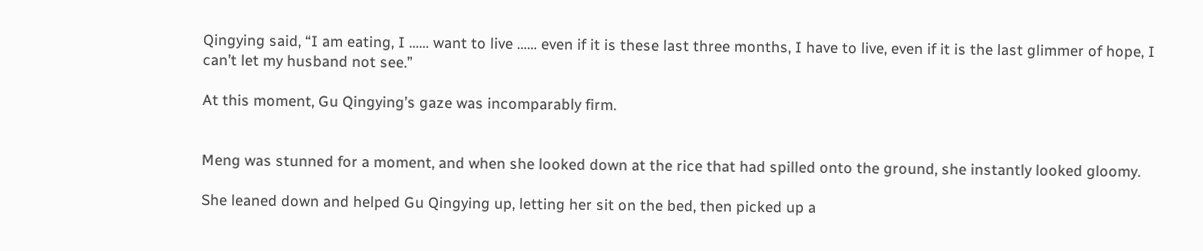Qingying said, “I am eating, I …… want to live …… even if it is these last three months, I have to live, even if it is the last glimmer of hope, I can’t let my husband not see.”

At this moment, Gu Qingying’s gaze was incomparably firm.


Meng was stunned for a moment, and when she looked down at the rice that had spilled onto the ground, she instantly looked gloomy.

She leaned down and helped Gu Qingying up, letting her sit on the bed, then picked up a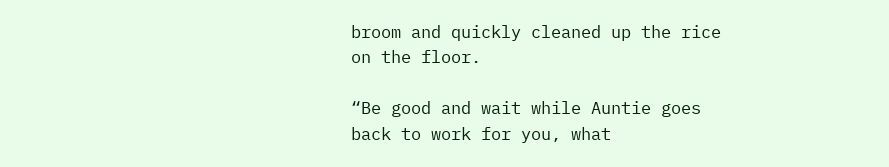broom and quickly cleaned up the rice on the floor.

“Be good and wait while Auntie goes back to work for you, what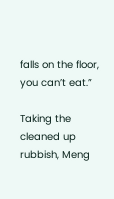falls on the floor, you can’t eat.”

Taking the cleaned up rubbish, Meng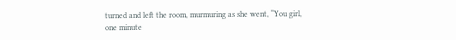turned and left the room, murmuring as she went, “You girl, one minute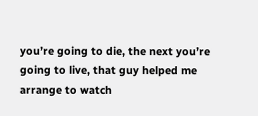you’re going to die, the next you’re going to live, that guy helped me arrange to watch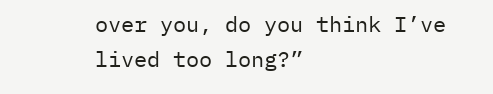over you, do you think I’ve lived too long?”